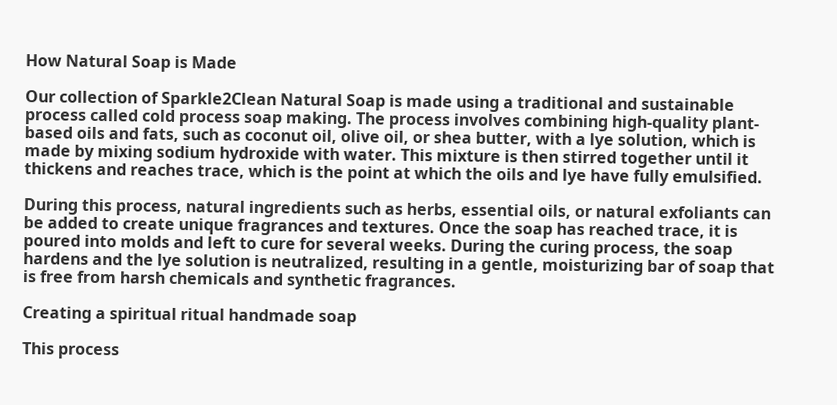How Natural Soap is Made

Our collection of Sparkle2Clean Natural Soap is made using a traditional and sustainable process called cold process soap making. The process involves combining high-quality plant-based oils and fats, such as coconut oil, olive oil, or shea butter, with a lye solution, which is made by mixing sodium hydroxide with water. This mixture is then stirred together until it thickens and reaches trace, which is the point at which the oils and lye have fully emulsified.

During this process, natural ingredients such as herbs, essential oils, or natural exfoliants can be added to create unique fragrances and textures. Once the soap has reached trace, it is poured into molds and left to cure for several weeks. During the curing process, the soap hardens and the lye solution is neutralized, resulting in a gentle, moisturizing bar of soap that is free from harsh chemicals and synthetic fragrances.

Creating a spiritual ritual handmade soap

This process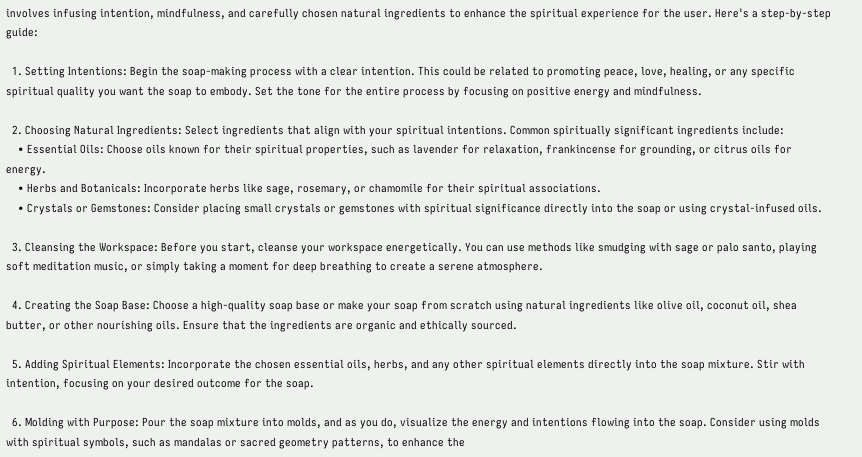involves infusing intention, mindfulness, and carefully chosen natural ingredients to enhance the spiritual experience for the user. Here's a step-by-step guide:

  1. Setting Intentions: Begin the soap-making process with a clear intention. This could be related to promoting peace, love, healing, or any specific spiritual quality you want the soap to embody. Set the tone for the entire process by focusing on positive energy and mindfulness.

  2. Choosing Natural Ingredients: Select ingredients that align with your spiritual intentions. Common spiritually significant ingredients include:
    • Essential Oils: Choose oils known for their spiritual properties, such as lavender for relaxation, frankincense for grounding, or citrus oils for energy.
    • Herbs and Botanicals: Incorporate herbs like sage, rosemary, or chamomile for their spiritual associations.
    • Crystals or Gemstones: Consider placing small crystals or gemstones with spiritual significance directly into the soap or using crystal-infused oils.

  3. Cleansing the Workspace: Before you start, cleanse your workspace energetically. You can use methods like smudging with sage or palo santo, playing soft meditation music, or simply taking a moment for deep breathing to create a serene atmosphere.

  4. Creating the Soap Base: Choose a high-quality soap base or make your soap from scratch using natural ingredients like olive oil, coconut oil, shea butter, or other nourishing oils. Ensure that the ingredients are organic and ethically sourced.

  5. Adding Spiritual Elements: Incorporate the chosen essential oils, herbs, and any other spiritual elements directly into the soap mixture. Stir with intention, focusing on your desired outcome for the soap.

  6. Molding with Purpose: Pour the soap mixture into molds, and as you do, visualize the energy and intentions flowing into the soap. Consider using molds with spiritual symbols, such as mandalas or sacred geometry patterns, to enhance the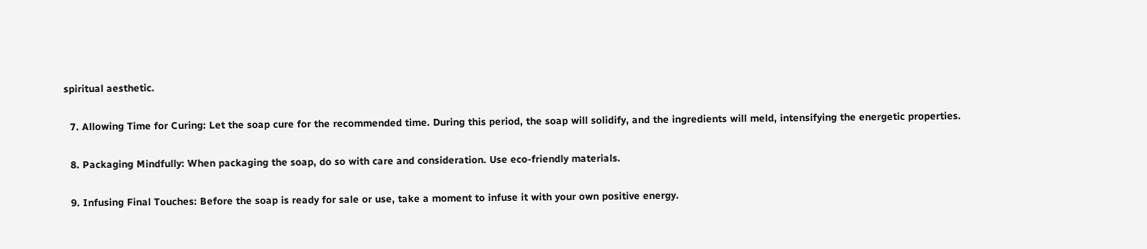spiritual aesthetic.

  7. Allowing Time for Curing: Let the soap cure for the recommended time. During this period, the soap will solidify, and the ingredients will meld, intensifying the energetic properties.

  8. Packaging Mindfully: When packaging the soap, do so with care and consideration. Use eco-friendly materials.

  9. Infusing Final Touches: Before the soap is ready for sale or use, take a moment to infuse it with your own positive energy.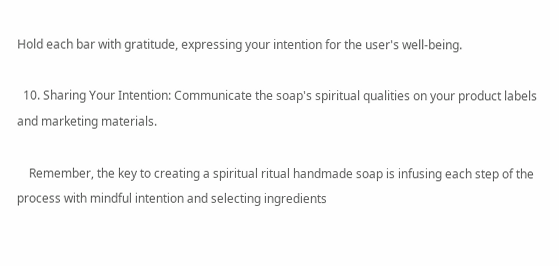Hold each bar with gratitude, expressing your intention for the user's well-being.

  10. Sharing Your Intention: Communicate the soap's spiritual qualities on your product labels and marketing materials.

    Remember, the key to creating a spiritual ritual handmade soap is infusing each step of the process with mindful intention and selecting ingredients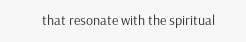that resonate with the spiritual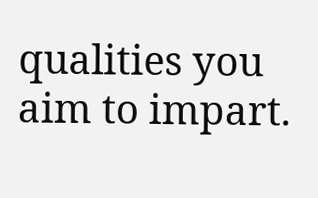qualities you aim to impart.